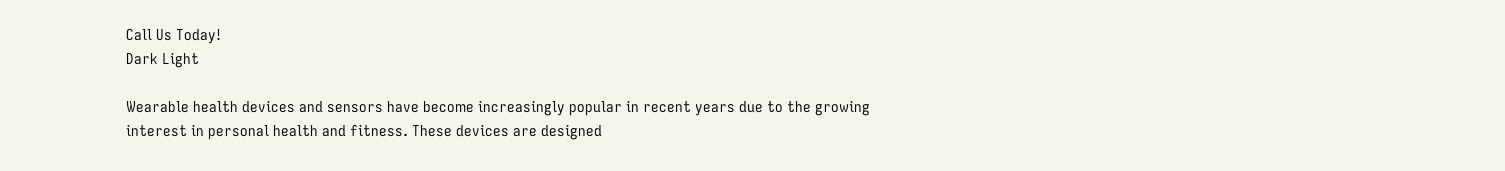Call Us Today!
Dark Light

Wearable health devices and sensors have become increasingly popular in recent years due to the growing interest in personal health and fitness. These devices are designed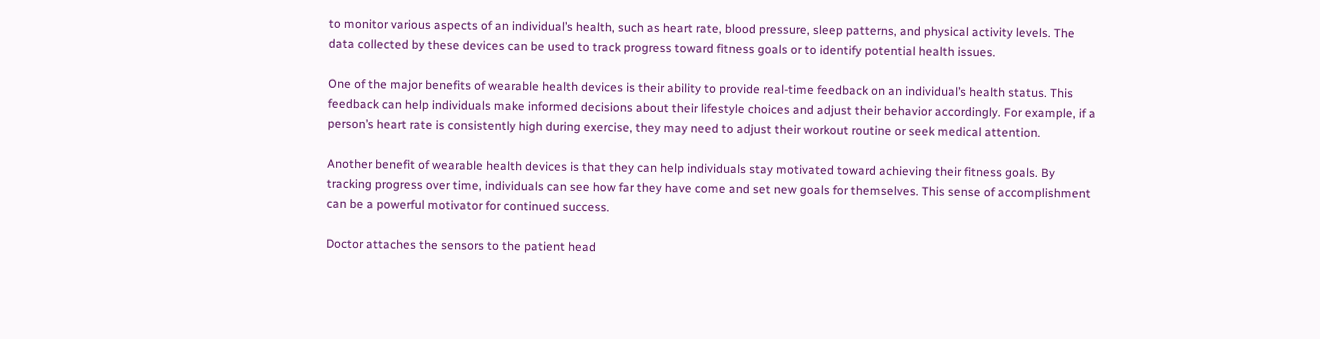to monitor various aspects of an individual’s health, such as heart rate, blood pressure, sleep patterns, and physical activity levels. The data collected by these devices can be used to track progress toward fitness goals or to identify potential health issues.

One of the major benefits of wearable health devices is their ability to provide real-time feedback on an individual’s health status. This feedback can help individuals make informed decisions about their lifestyle choices and adjust their behavior accordingly. For example, if a person’s heart rate is consistently high during exercise, they may need to adjust their workout routine or seek medical attention.

Another benefit of wearable health devices is that they can help individuals stay motivated toward achieving their fitness goals. By tracking progress over time, individuals can see how far they have come and set new goals for themselves. This sense of accomplishment can be a powerful motivator for continued success.

Doctor attaches the sensors to the patient head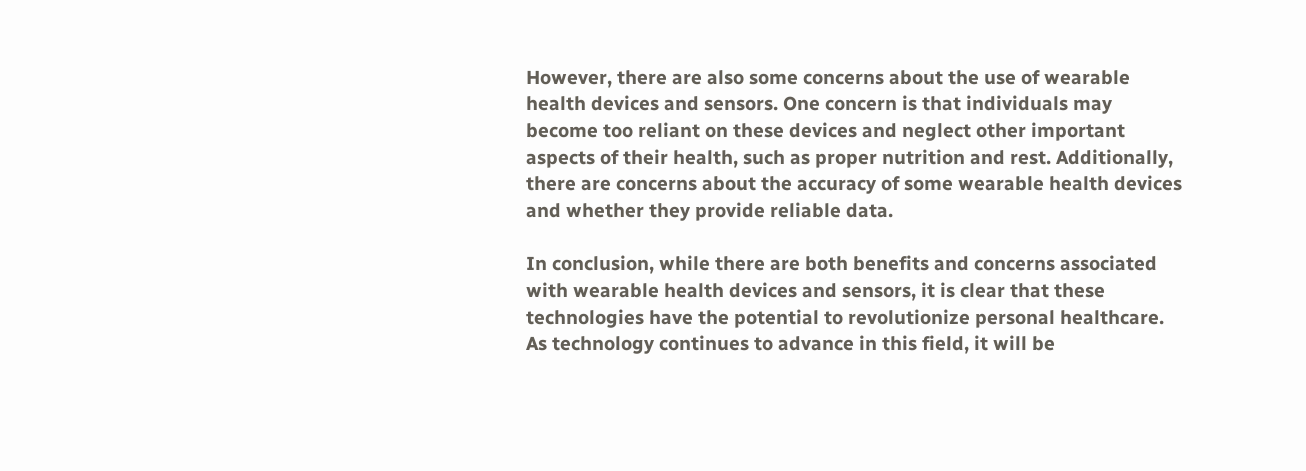However, there are also some concerns about the use of wearable health devices and sensors. One concern is that individuals may become too reliant on these devices and neglect other important aspects of their health, such as proper nutrition and rest. Additionally, there are concerns about the accuracy of some wearable health devices and whether they provide reliable data.

In conclusion, while there are both benefits and concerns associated with wearable health devices and sensors, it is clear that these technologies have the potential to revolutionize personal healthcare. As technology continues to advance in this field, it will be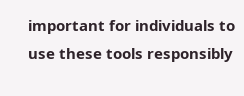important for individuals to use these tools responsibly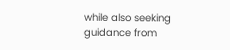while also seeking guidance from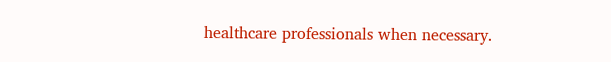healthcare professionals when necessary.